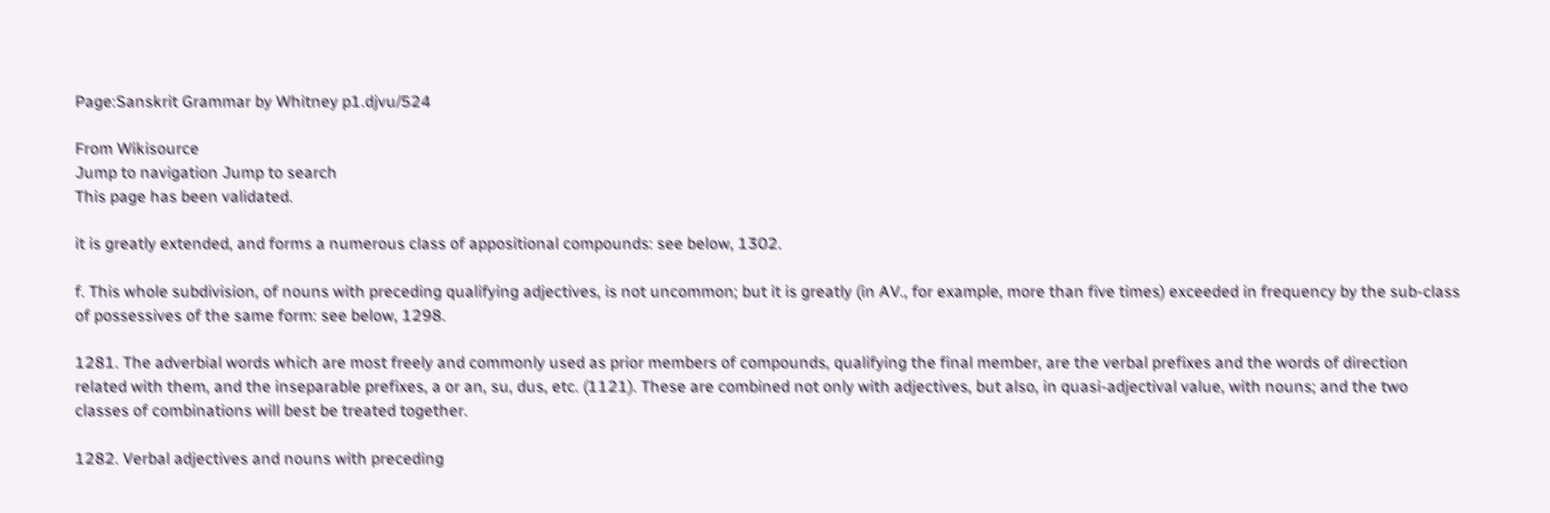Page:Sanskrit Grammar by Whitney p1.djvu/524

From Wikisource
Jump to navigation Jump to search
This page has been validated.

it is greatly extended, and forms a numerous class of appositional compounds: see below, 1302.

f. This whole subdivision, of nouns with preceding qualifying adjectives, is not uncommon; but it is greatly (in AV., for example, more than five times) exceeded in frequency by the sub-class of possessives of the same form: see below, 1298.

1281. The adverbial words which are most freely and commonly used as prior members of compounds, qualifying the final member, are the verbal prefixes and the words of direction related with them, and the inseparable prefixes, a or an, su, dus, etc. (1121). These are combined not only with adjectives, but also, in quasi-adjectival value, with nouns; and the two classes of combinations will best be treated together.

1282. Verbal adjectives and nouns with preceding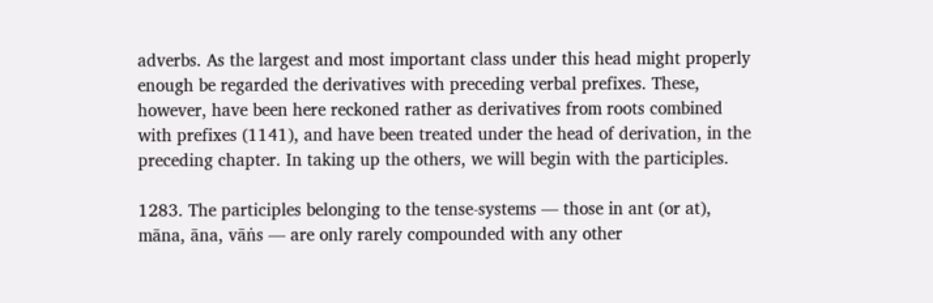adverbs. As the largest and most important class under this head might properly enough be regarded the derivatives with preceding verbal prefixes. These, however, have been here reckoned rather as derivatives from roots combined with prefixes (1141), and have been treated under the head of derivation, in the preceding chapter. In taking up the others, we will begin with the participles.

1283. The participles belonging to the tense-systems — those in ant (or at), māna, āna, vāṅs — are only rarely compounded with any other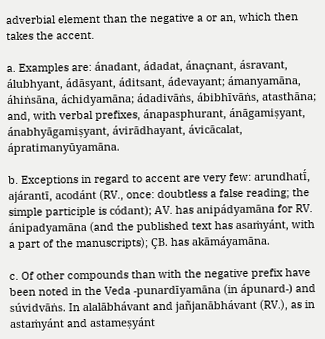adverbial element than the negative a or an, which then takes the accent.

a. Examples are: ánadant, ádadat, ánaçnant, ásravant, álubhyant, ádāsyant, áditsant, ádevayant; ámanyamāna, áhiṅsāna, áchidyamāna; ádadivāṅs, ábibhīvāṅs, atasthāna; and, with verbal prefixes, ánapasphurant, ánāgamiṣyant, ánabhyāgamiṣyant, ávirādhayant, ávicācalat, ápratimanyūyamāna.

b. Exceptions in regard to accent are very few: arundhatī́, ajárantī, acodánt (RV., once: doubtless a false reading; the simple participle is códant); AV. has anipádyamāna for RV. ánipadyamāna (and the published text has asaṁyánt, with a part of the manuscripts); ÇB. has akāmáyamāna.

c. Of other compounds than with the negative prefix have been noted in the Veda -punardīyamāna (in ápunard-) and súvidvāṅs. In alalābhávant and jañjanābhávant (RV.), as in astaṁyánt and astameṣyánt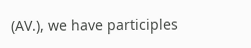(AV.), we have participles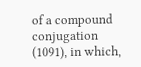of a compound conjugation (1091), in which,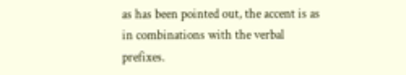as has been pointed out, the accent is as in combinations with the verbal prefixes.